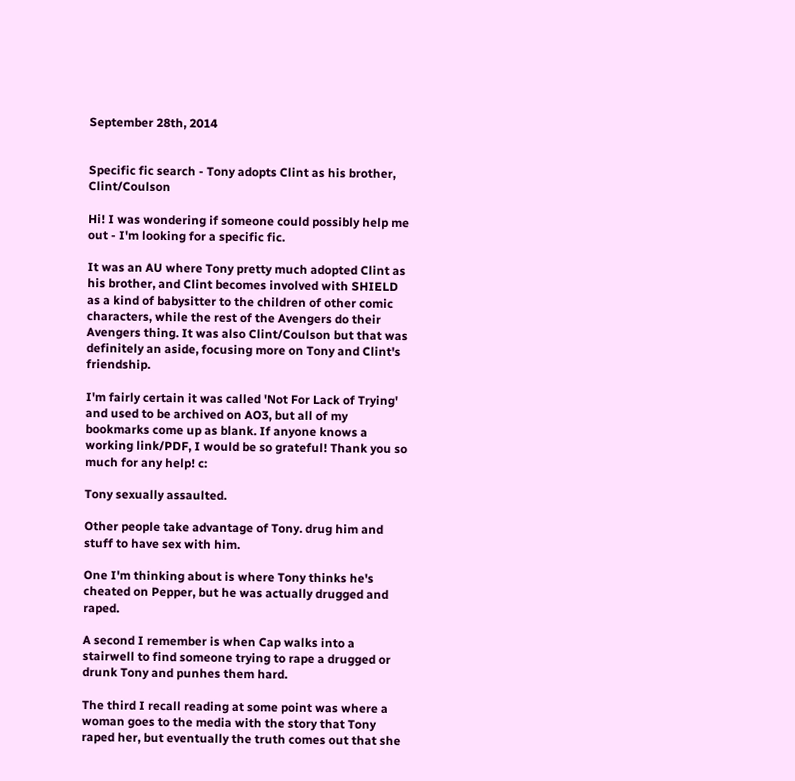September 28th, 2014


Specific fic search - Tony adopts Clint as his brother, Clint/Coulson

Hi! I was wondering if someone could possibly help me out - I'm looking for a specific fic.

It was an AU where Tony pretty much adopted Clint as his brother, and Clint becomes involved with SHIELD as a kind of babysitter to the children of other comic characters, while the rest of the Avengers do their Avengers thing. It was also Clint/Coulson but that was definitely an aside, focusing more on Tony and Clint's friendship.

I'm fairly certain it was called 'Not For Lack of Trying' and used to be archived on AO3, but all of my bookmarks come up as blank. If anyone knows a working link/PDF, I would be so grateful! Thank you so much for any help! c:

Tony sexually assaulted.

Other people take advantage of Tony. drug him and stuff to have sex with him.

One I'm thinking about is where Tony thinks he's cheated on Pepper, but he was actually drugged and raped.

A second I remember is when Cap walks into a stairwell to find someone trying to rape a drugged or drunk Tony and punhes them hard.

The third I recall reading at some point was where a woman goes to the media with the story that Tony raped her, but eventually the truth comes out that she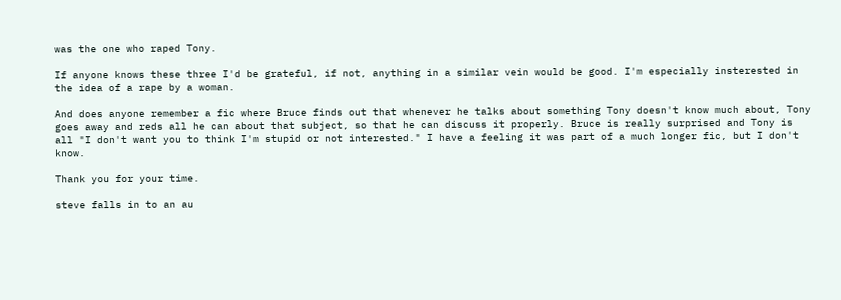was the one who raped Tony.

If anyone knows these three I'd be grateful, if not, anything in a similar vein would be good. I'm especially insterested in the idea of a rape by a woman.

And does anyone remember a fic where Bruce finds out that whenever he talks about something Tony doesn't know much about, Tony goes away and reds all he can about that subject, so that he can discuss it properly. Bruce is really surprised and Tony is all "I don't want you to think I'm stupid or not interested." I have a feeling it was part of a much longer fic, but I don't know.

Thank you for your time.

steve falls in to an au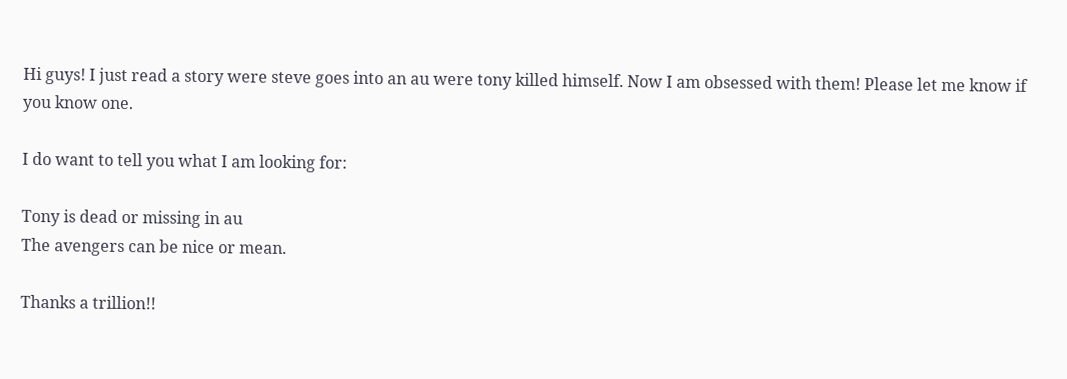Hi guys! I just read a story were steve goes into an au were tony killed himself. Now I am obsessed with them! Please let me know if you know one.

I do want to tell you what I am looking for:

Tony is dead or missing in au
The avengers can be nice or mean.

Thanks a trillion!!